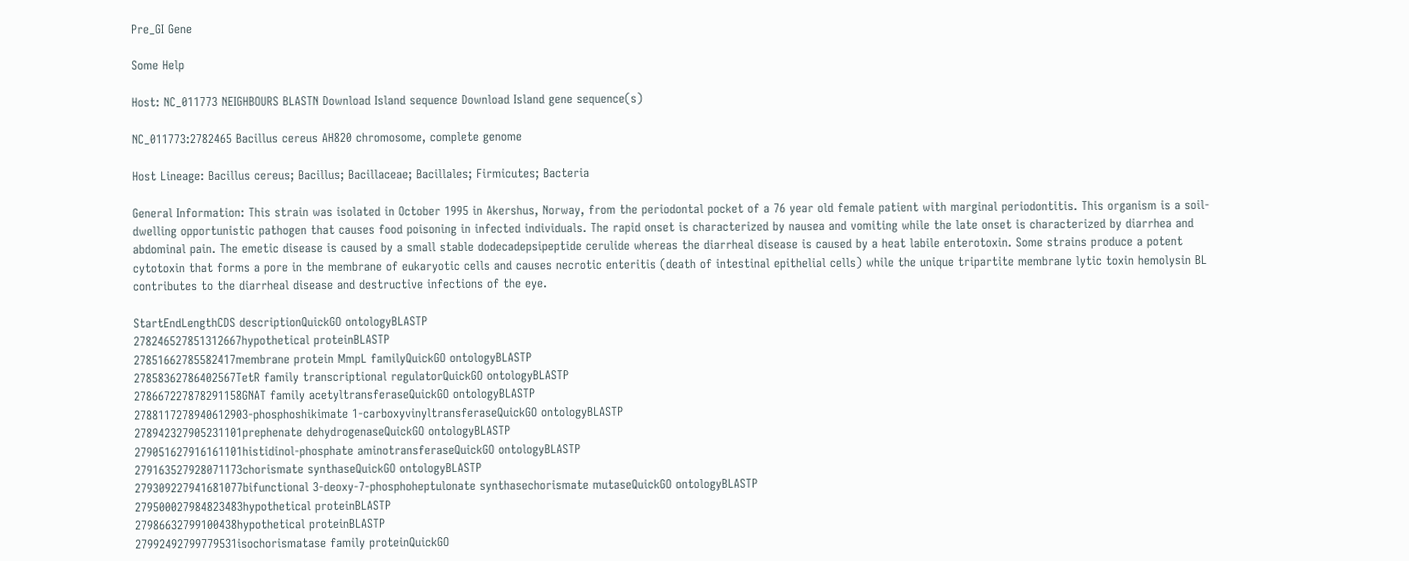Pre_GI Gene

Some Help

Host: NC_011773 NEIGHBOURS BLASTN Download Island sequence Download Island gene sequence(s)

NC_011773:2782465 Bacillus cereus AH820 chromosome, complete genome

Host Lineage: Bacillus cereus; Bacillus; Bacillaceae; Bacillales; Firmicutes; Bacteria

General Information: This strain was isolated in October 1995 in Akershus, Norway, from the periodontal pocket of a 76 year old female patient with marginal periodontitis. This organism is a soil-dwelling opportunistic pathogen that causes food poisoning in infected individuals. The rapid onset is characterized by nausea and vomiting while the late onset is characterized by diarrhea and abdominal pain. The emetic disease is caused by a small stable dodecadepsipeptide cerulide whereas the diarrheal disease is caused by a heat labile enterotoxin. Some strains produce a potent cytotoxin that forms a pore in the membrane of eukaryotic cells and causes necrotic enteritis (death of intestinal epithelial cells) while the unique tripartite membrane lytic toxin hemolysin BL contributes to the diarrheal disease and destructive infections of the eye.

StartEndLengthCDS descriptionQuickGO ontologyBLASTP
278246527851312667hypothetical proteinBLASTP
27851662785582417membrane protein MmpL familyQuickGO ontologyBLASTP
27858362786402567TetR family transcriptional regulatorQuickGO ontologyBLASTP
278667227878291158GNAT family acetyltransferaseQuickGO ontologyBLASTP
2788117278940612903-phosphoshikimate 1-carboxyvinyltransferaseQuickGO ontologyBLASTP
278942327905231101prephenate dehydrogenaseQuickGO ontologyBLASTP
279051627916161101histidinol-phosphate aminotransferaseQuickGO ontologyBLASTP
279163527928071173chorismate synthaseQuickGO ontologyBLASTP
279309227941681077bifunctional 3-deoxy-7-phosphoheptulonate synthasechorismate mutaseQuickGO ontologyBLASTP
279500027984823483hypothetical proteinBLASTP
27986632799100438hypothetical proteinBLASTP
27992492799779531isochorismatase family proteinQuickGO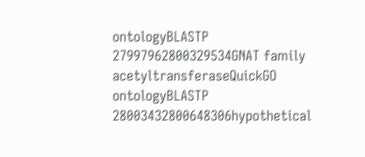ontologyBLASTP
27997962800329534GNAT family acetyltransferaseQuickGO ontologyBLASTP
28003432800648306hypothetical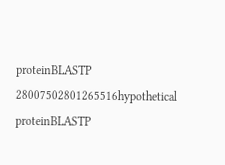proteinBLASTP
28007502801265516hypothetical proteinBLASTP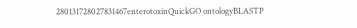280131728027831467enterotoxinQuickGO ontologyBLASTP